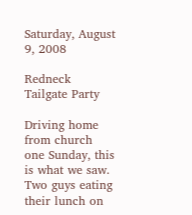Saturday, August 9, 2008

Redneck Tailgate Party

Driving home from church one Sunday, this is what we saw. Two guys eating their lunch on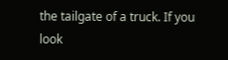the tailgate of a truck. If you look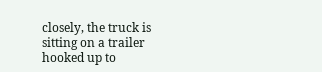closely, the truck is sitting on a trailer hooked up to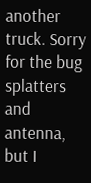another truck. Sorry for the bug splatters and antenna, but I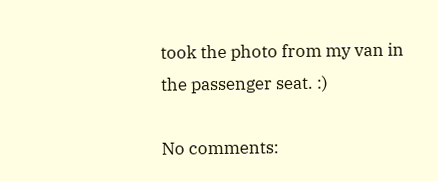took the photo from my van in the passenger seat. :)

No comments: